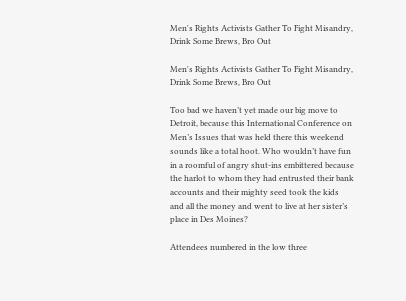Men's Rights Activists Gather To Fight Misandry, Drink Some Brews, Bro Out

Men's Rights Activists Gather To Fight Misandry, Drink Some Brews, Bro Out

Too bad we haven’t yet made our big move to Detroit, because this International Conference on Men’s Issues that was held there this weekend sounds like a total hoot. Who wouldn’t have fun in a roomful of angry shut-ins embittered because the harlot to whom they had entrusted their bank accounts and their mighty seed took the kids and all the money and went to live at her sister’s place in Des Moines?

Attendees numbered in the low three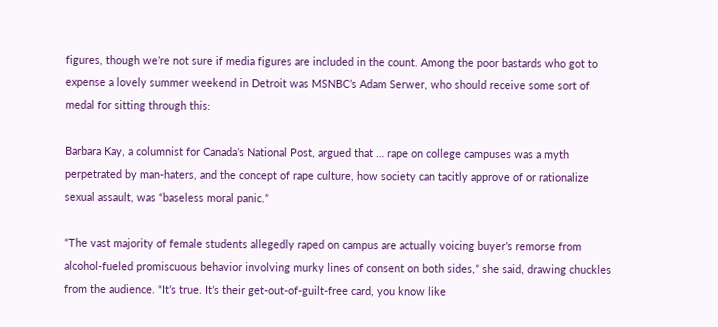figures, though we’re not sure if media figures are included in the count. Among the poor bastards who got to expense a lovely summer weekend in Detroit was MSNBC’s Adam Serwer, who should receive some sort of medal for sitting through this:

Barbara Kay, a columnist for Canada’s National Post, argued that … rape on college campuses was a myth perpetrated by man-haters, and the concept of rape culture, how society can tacitly approve of or rationalize sexual assault, was “baseless moral panic.”

“The vast majority of female students allegedly raped on campus are actually voicing buyer’s remorse from alcohol-fueled promiscuous behavior involving murky lines of consent on both sides,” she said, drawing chuckles from the audience. “It’s true. It’s their get-out-of-guilt-free card, you know like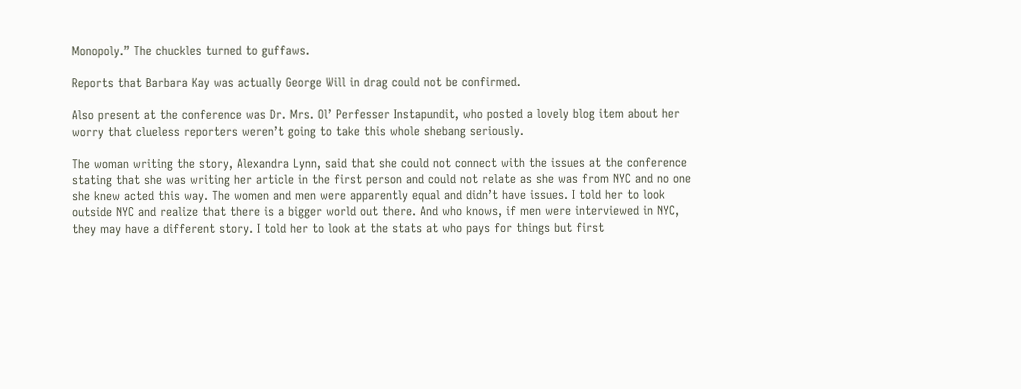Monopoly.” The chuckles turned to guffaws.

Reports that Barbara Kay was actually George Will in drag could not be confirmed.

Also present at the conference was Dr. Mrs. Ol’ Perfesser Instapundit, who posted a lovely blog item about her worry that clueless reporters weren’t going to take this whole shebang seriously.

The woman writing the story, Alexandra Lynn, said that she could not connect with the issues at the conference stating that she was writing her article in the first person and could not relate as she was from NYC and no one she knew acted this way. The women and men were apparently equal and didn’t have issues. I told her to look outside NYC and realize that there is a bigger world out there. And who knows, if men were interviewed in NYC, they may have a different story. I told her to look at the stats at who pays for things but first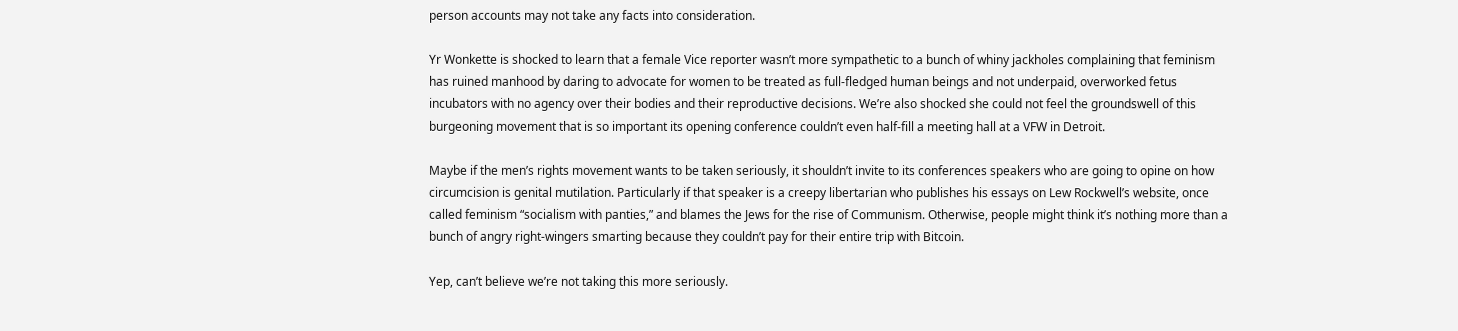person accounts may not take any facts into consideration.

Yr Wonkette is shocked to learn that a female Vice reporter wasn’t more sympathetic to a bunch of whiny jackholes complaining that feminism has ruined manhood by daring to advocate for women to be treated as full-fledged human beings and not underpaid, overworked fetus incubators with no agency over their bodies and their reproductive decisions. We’re also shocked she could not feel the groundswell of this burgeoning movement that is so important its opening conference couldn’t even half-fill a meeting hall at a VFW in Detroit.

Maybe if the men’s rights movement wants to be taken seriously, it shouldn’t invite to its conferences speakers who are going to opine on how circumcision is genital mutilation. Particularly if that speaker is a creepy libertarian who publishes his essays on Lew Rockwell’s website, once called feminism “socialism with panties,” and blames the Jews for the rise of Communism. Otherwise, people might think it’s nothing more than a bunch of angry right-wingers smarting because they couldn’t pay for their entire trip with Bitcoin.

Yep, can’t believe we’re not taking this more seriously.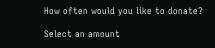How often would you like to donate?

Select an amount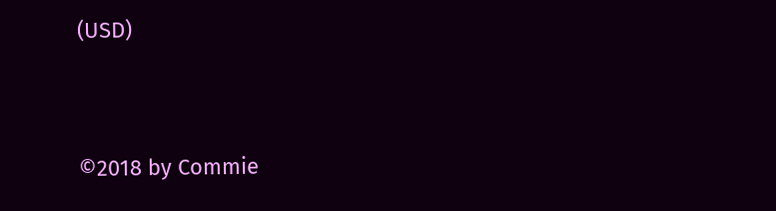(USD)


©2018 by Commie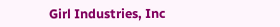Girl Industries, Inc